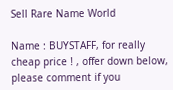Sell Rare Name World

Name : BUYSTAFF, for really cheap price ! , offer down below, please comment if you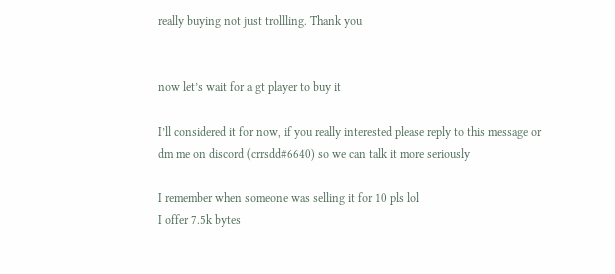really buying not just trollling. Thank you


now let’s wait for a gt player to buy it

I’ll considered it for now, if you really interested please reply to this message or dm me on discord (crrsdd#6640) so we can talk it more seriously

I remember when someone was selling it for 10 pls lol
I offer 7.5k bytes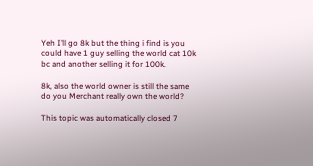Yeh I’ll go 8k but the thing i find is you could have 1 guy selling the world cat 10k bc and another selling it for 100k.

8k, also the world owner is still the same do you Merchant really own the world?

This topic was automatically closed 7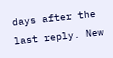days after the last reply. New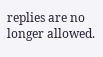replies are no longer allowed.